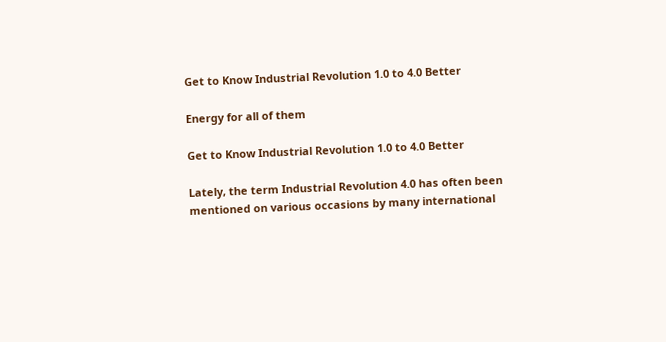Get to Know Industrial Revolution 1.0 to 4.0 Better

Energy for all of them

Get to Know Industrial Revolution 1.0 to 4.0 Better

Lately, the term Industrial Revolution 4.0 has often been mentioned on various occasions by many international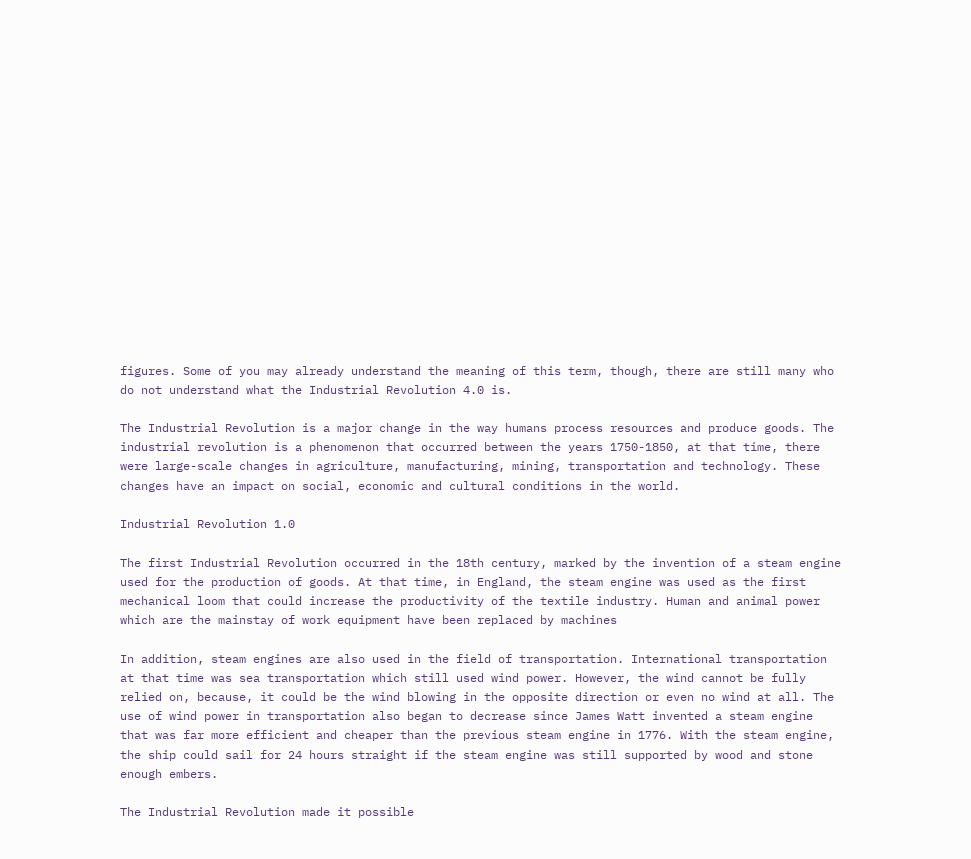figures. Some of you may already understand the meaning of this term, though, there are still many who do not understand what the Industrial Revolution 4.0 is.

The Industrial Revolution is a major change in the way humans process resources and produce goods. The industrial revolution is a phenomenon that occurred between the years 1750-1850, at that time, there were large-scale changes in agriculture, manufacturing, mining, transportation and technology. These changes have an impact on social, economic and cultural conditions in the world.

Industrial Revolution 1.0

The first Industrial Revolution occurred in the 18th century, marked by the invention of a steam engine used for the production of goods. At that time, in England, the steam engine was used as the first mechanical loom that could increase the productivity of the textile industry. Human and animal power which are the mainstay of work equipment have been replaced by machines

In addition, steam engines are also used in the field of transportation. International transportation at that time was sea transportation which still used wind power. However, the wind cannot be fully relied on, because, it could be the wind blowing in the opposite direction or even no wind at all. The use of wind power in transportation also began to decrease since James Watt invented a steam engine that was far more efficient and cheaper than the previous steam engine in 1776. With the steam engine, the ship could sail for 24 hours straight if the steam engine was still supported by wood and stone enough embers.

The Industrial Revolution made it possible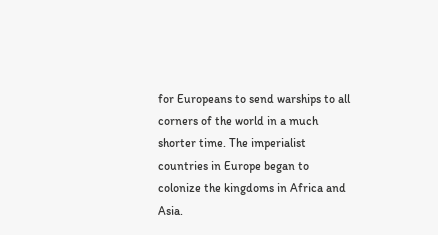for Europeans to send warships to all corners of the world in a much shorter time. The imperialist countries in Europe began to colonize the kingdoms in Africa and Asia.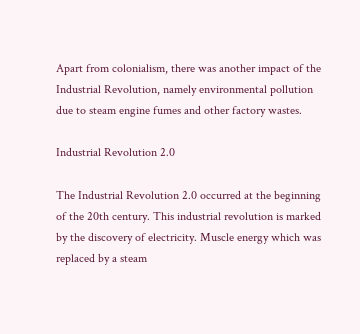Apart from colonialism, there was another impact of the Industrial Revolution, namely environmental pollution due to steam engine fumes and other factory wastes.

Industrial Revolution 2.0

The Industrial Revolution 2.0 occurred at the beginning of the 20th century. This industrial revolution is marked by the discovery of electricity. Muscle energy which was replaced by a steam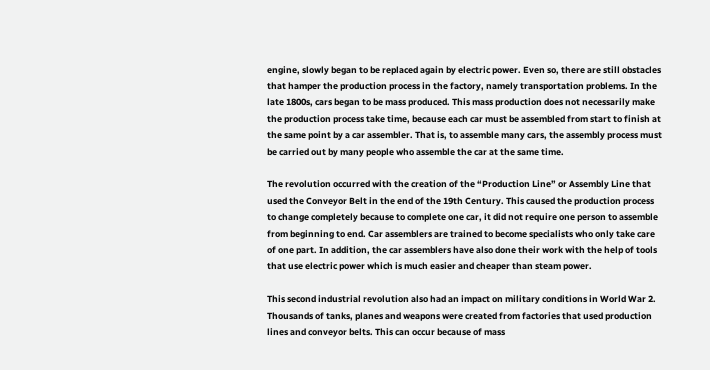engine, slowly began to be replaced again by electric power. Even so, there are still obstacles that hamper the production process in the factory, namely transportation problems. In the late 1800s, cars began to be mass produced. This mass production does not necessarily make the production process take time, because each car must be assembled from start to finish at the same point by a car assembler. That is, to assemble many cars, the assembly process must be carried out by many people who assemble the car at the same time.

The revolution occurred with the creation of the “Production Line” or Assembly Line that used the Conveyor Belt in the end of the 19th Century. This caused the production process to change completely because to complete one car, it did not require one person to assemble from beginning to end. Car assemblers are trained to become specialists who only take care of one part. In addition, the car assemblers have also done their work with the help of tools that use electric power which is much easier and cheaper than steam power.

This second industrial revolution also had an impact on military conditions in World War 2. Thousands of tanks, planes and weapons were created from factories that used production lines and conveyor belts. This can occur because of mass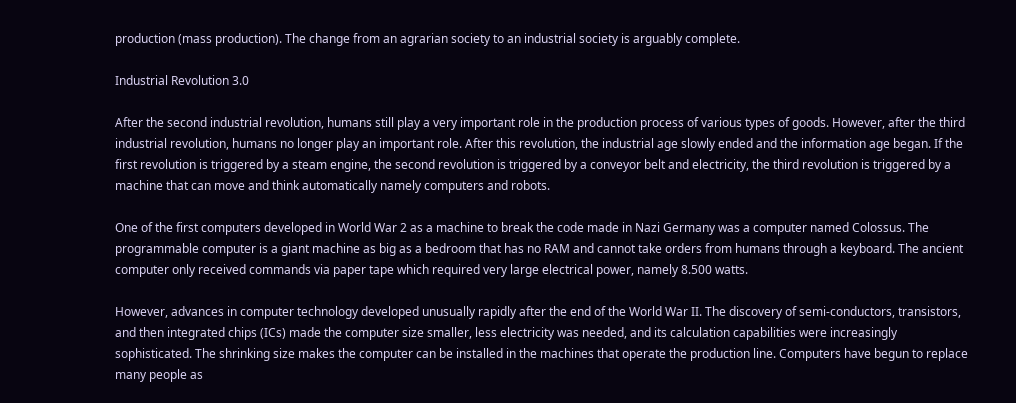production (mass production). The change from an agrarian society to an industrial society is arguably complete.

Industrial Revolution 3.0

After the second industrial revolution, humans still play a very important role in the production process of various types of goods. However, after the third industrial revolution, humans no longer play an important role. After this revolution, the industrial age slowly ended and the information age began. If the first revolution is triggered by a steam engine, the second revolution is triggered by a conveyor belt and electricity, the third revolution is triggered by a machine that can move and think automatically namely computers and robots.

One of the first computers developed in World War 2 as a machine to break the code made in Nazi Germany was a computer named Colossus. The programmable computer is a giant machine as big as a bedroom that has no RAM and cannot take orders from humans through a keyboard. The ancient computer only received commands via paper tape which required very large electrical power, namely 8.500 watts.

However, advances in computer technology developed unusually rapidly after the end of the World War II. The discovery of semi-conductors, transistors, and then integrated chips (ICs) made the computer size smaller, less electricity was needed, and its calculation capabilities were increasingly sophisticated. The shrinking size makes the computer can be installed in the machines that operate the production line. Computers have begun to replace many people as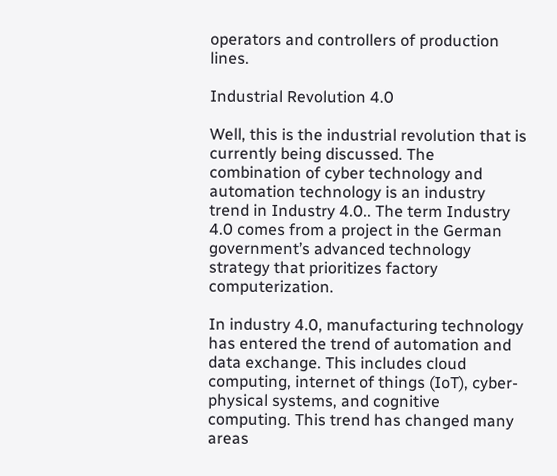operators and controllers of production lines.

Industrial Revolution 4.0

Well, this is the industrial revolution that is currently being discussed. The combination of cyber technology and automation technology is an industry trend in Industry 4.0.. The term Industry 4.0 comes from a project in the German government’s advanced technology strategy that prioritizes factory computerization.

In industry 4.0, manufacturing technology has entered the trend of automation and data exchange. This includes cloud computing, internet of things (IoT), cyber-physical systems, and cognitive computing. This trend has changed many areas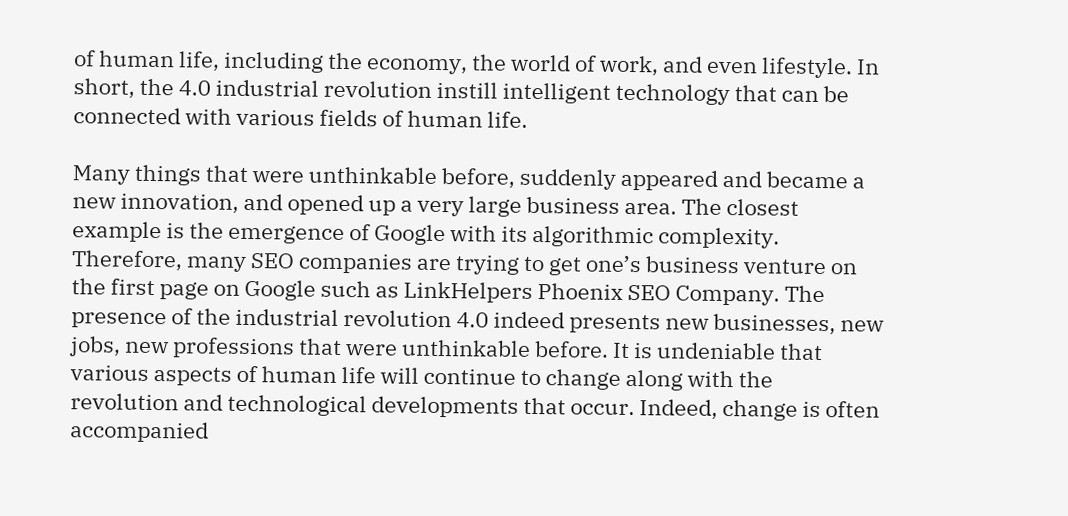of human life, including the economy, the world of work, and even lifestyle. In short, the 4.0 industrial revolution instill intelligent technology that can be connected with various fields of human life.

Many things that were unthinkable before, suddenly appeared and became a new innovation, and opened up a very large business area. The closest example is the emergence of Google with its algorithmic complexity. Therefore, many SEO companies are trying to get one’s business venture on the first page on Google such as LinkHelpers Phoenix SEO Company. The presence of the industrial revolution 4.0 indeed presents new businesses, new jobs, new professions that were unthinkable before. It is undeniable that various aspects of human life will continue to change along with the revolution and technological developments that occur. Indeed, change is often accompanied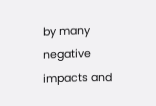by many negative impacts and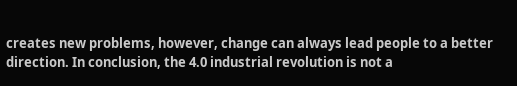creates new problems, however, change can always lead people to a better direction. In conclusion, the 4.0 industrial revolution is not a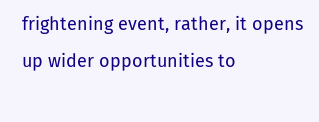frightening event, rather, it opens up wider opportunities to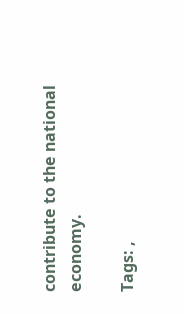contribute to the national economy.

Tags: ,